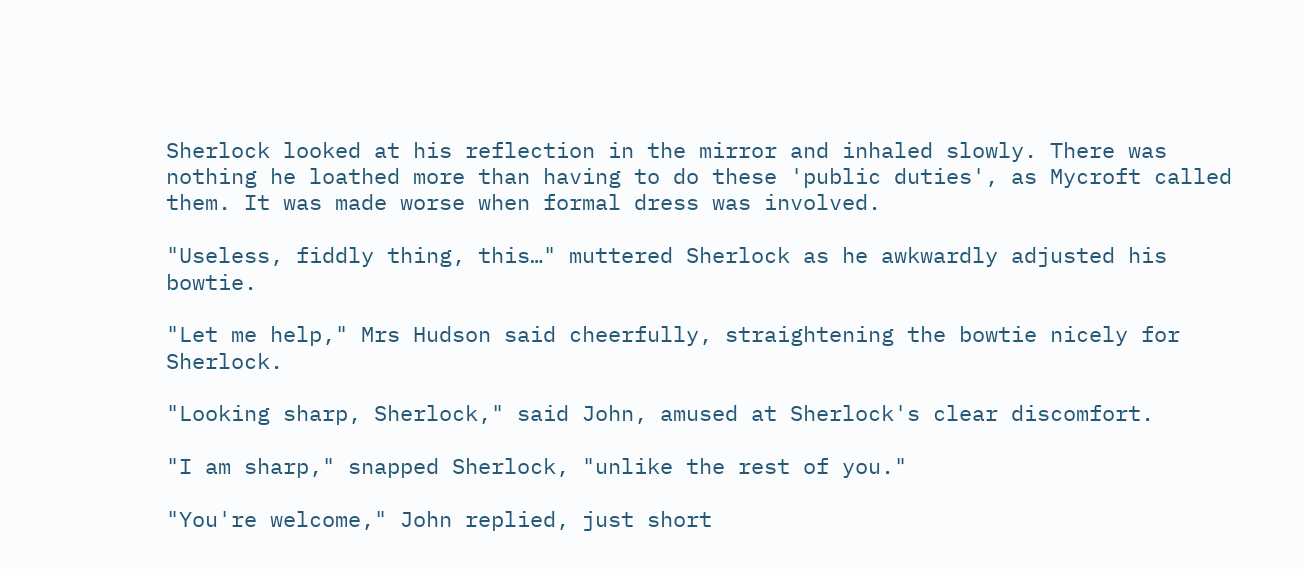Sherlock looked at his reflection in the mirror and inhaled slowly. There was nothing he loathed more than having to do these 'public duties', as Mycroft called them. It was made worse when formal dress was involved.

"Useless, fiddly thing, this…" muttered Sherlock as he awkwardly adjusted his bowtie.

"Let me help," Mrs Hudson said cheerfully, straightening the bowtie nicely for Sherlock.

"Looking sharp, Sherlock," said John, amused at Sherlock's clear discomfort.

"I am sharp," snapped Sherlock, "unlike the rest of you."

"You're welcome," John replied, just short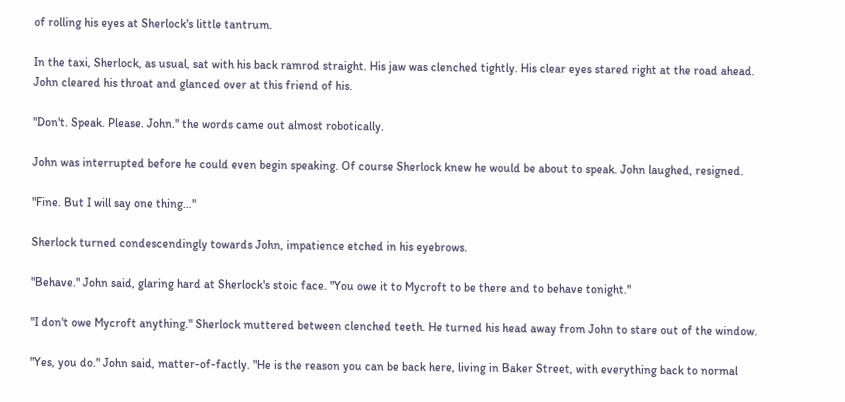of rolling his eyes at Sherlock's little tantrum.

In the taxi, Sherlock, as usual, sat with his back ramrod straight. His jaw was clenched tightly. His clear eyes stared right at the road ahead. John cleared his throat and glanced over at this friend of his.

"Don't. Speak. Please. John." the words came out almost robotically.

John was interrupted before he could even begin speaking. Of course Sherlock knew he would be about to speak. John laughed, resigned.

"Fine. But I will say one thing…"

Sherlock turned condescendingly towards John, impatience etched in his eyebrows.

"Behave." John said, glaring hard at Sherlock's stoic face. "You owe it to Mycroft to be there and to behave tonight."

"I don't owe Mycroft anything." Sherlock muttered between clenched teeth. He turned his head away from John to stare out of the window.

"Yes, you do." John said, matter-of-factly. "He is the reason you can be back here, living in Baker Street, with everything back to normal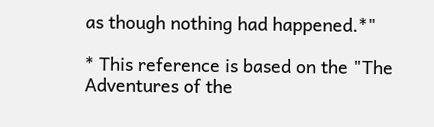as though nothing had happened.*"

* This reference is based on the "The Adventures of the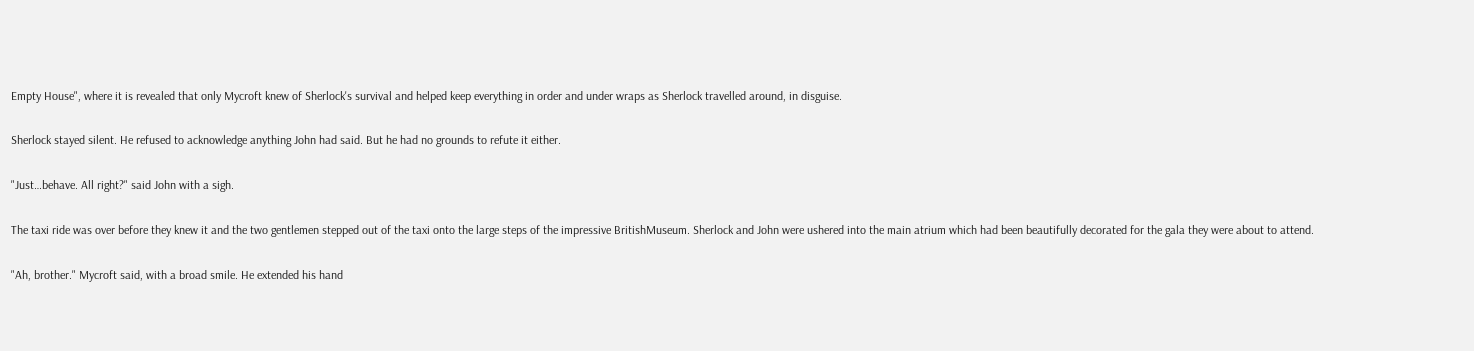Empty House", where it is revealed that only Mycroft knew of Sherlock's survival and helped keep everything in order and under wraps as Sherlock travelled around, in disguise.

Sherlock stayed silent. He refused to acknowledge anything John had said. But he had no grounds to refute it either.

"Just…behave. All right?" said John with a sigh.

The taxi ride was over before they knew it and the two gentlemen stepped out of the taxi onto the large steps of the impressive BritishMuseum. Sherlock and John were ushered into the main atrium which had been beautifully decorated for the gala they were about to attend.

"Ah, brother." Mycroft said, with a broad smile. He extended his hand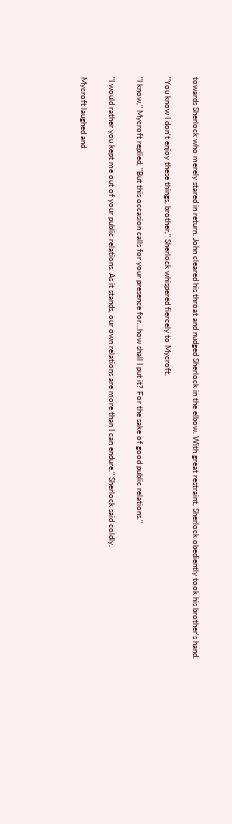towards Sherlock who merely stared in return. John cleared his throat and nudged Sherlock in the elbow. With great restraint, Sherlock obediently took his brother's hand.

"You know I don't enjoy these things, brother," Sherlock whispered fiercely to Mycroft.

"I know," Mycroft replied, "But this occasion calls for your presence for…how shall I put it? For the sake of good public relations."

"I would rather you kept me out of your public relations. As it stands, our own relations are more than I can endure." Sherlock said coldly.

Mycroft laughed and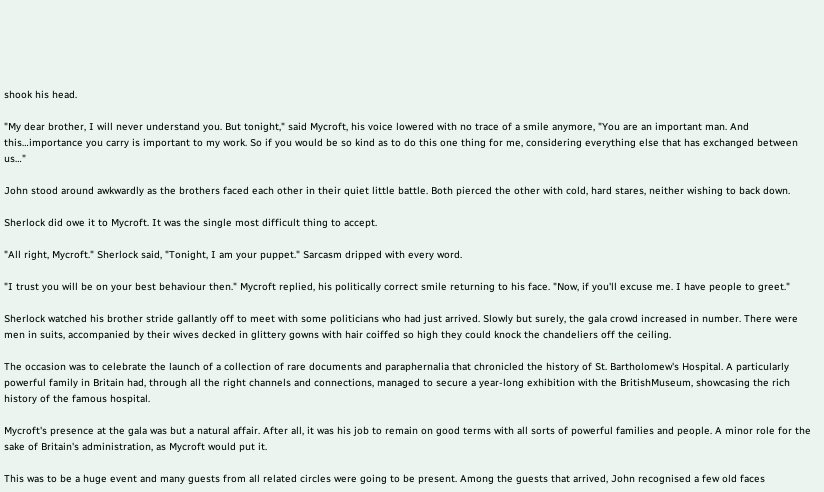shook his head.

"My dear brother, I will never understand you. But tonight," said Mycroft, his voice lowered with no trace of a smile anymore, "You are an important man. And this…importance you carry is important to my work. So if you would be so kind as to do this one thing for me, considering everything else that has exchanged between us…"

John stood around awkwardly as the brothers faced each other in their quiet little battle. Both pierced the other with cold, hard stares, neither wishing to back down.

Sherlock did owe it to Mycroft. It was the single most difficult thing to accept.

"All right, Mycroft." Sherlock said, "Tonight, I am your puppet." Sarcasm dripped with every word.

"I trust you will be on your best behaviour then." Mycroft replied, his politically correct smile returning to his face. "Now, if you'll excuse me. I have people to greet."

Sherlock watched his brother stride gallantly off to meet with some politicians who had just arrived. Slowly but surely, the gala crowd increased in number. There were men in suits, accompanied by their wives decked in glittery gowns with hair coiffed so high they could knock the chandeliers off the ceiling.

The occasion was to celebrate the launch of a collection of rare documents and paraphernalia that chronicled the history of St. Bartholomew's Hospital. A particularly powerful family in Britain had, through all the right channels and connections, managed to secure a year-long exhibition with the BritishMuseum, showcasing the rich history of the famous hospital.

Mycroft's presence at the gala was but a natural affair. After all, it was his job to remain on good terms with all sorts of powerful families and people. A minor role for the sake of Britain's administration, as Mycroft would put it.

This was to be a huge event and many guests from all related circles were going to be present. Among the guests that arrived, John recognised a few old faces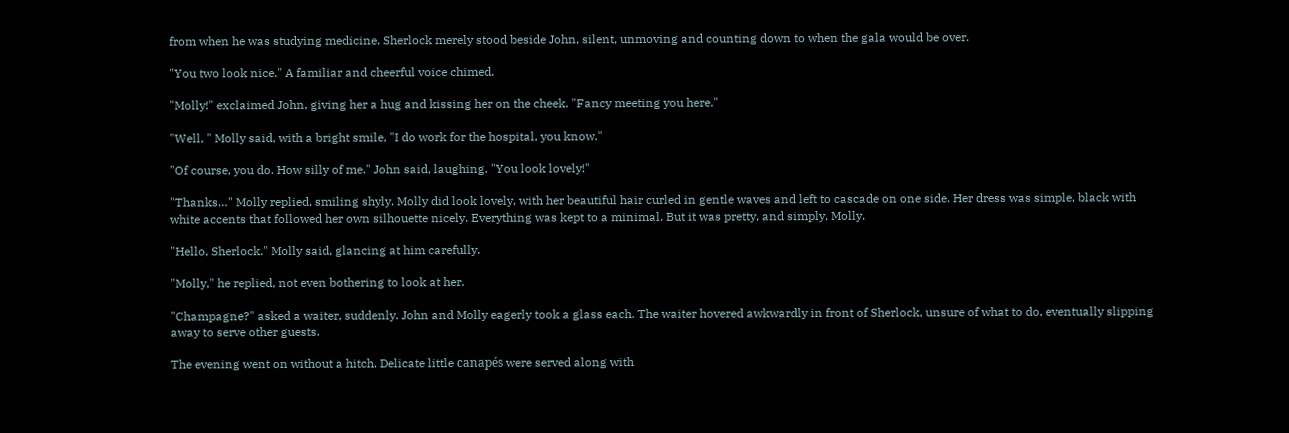from when he was studying medicine. Sherlock merely stood beside John, silent, unmoving and counting down to when the gala would be over.

"You two look nice." A familiar and cheerful voice chimed.

"Molly!" exclaimed John, giving her a hug and kissing her on the cheek. "Fancy meeting you here."

"Well, " Molly said, with a bright smile, "I do work for the hospital, you know."

"Of course, you do. How silly of me." John said, laughing. "You look lovely!"

"Thanks…" Molly replied, smiling shyly. Molly did look lovely, with her beautiful hair curled in gentle waves and left to cascade on one side. Her dress was simple, black with white accents that followed her own silhouette nicely. Everything was kept to a minimal. But it was pretty, and simply, Molly.

"Hello, Sherlock." Molly said, glancing at him carefully.

"Molly," he replied, not even bothering to look at her.

"Champagne?" asked a waiter, suddenly. John and Molly eagerly took a glass each. The waiter hovered awkwardly in front of Sherlock, unsure of what to do, eventually slipping away to serve other guests.

The evening went on without a hitch. Delicate little canapés were served along with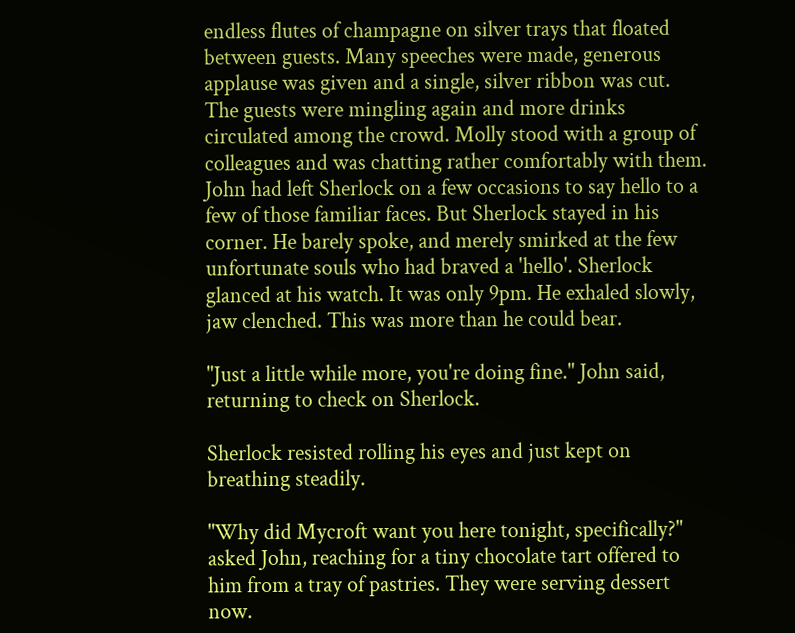endless flutes of champagne on silver trays that floated between guests. Many speeches were made, generous applause was given and a single, silver ribbon was cut. The guests were mingling again and more drinks circulated among the crowd. Molly stood with a group of colleagues and was chatting rather comfortably with them. John had left Sherlock on a few occasions to say hello to a few of those familiar faces. But Sherlock stayed in his corner. He barely spoke, and merely smirked at the few unfortunate souls who had braved a 'hello'. Sherlock glanced at his watch. It was only 9pm. He exhaled slowly, jaw clenched. This was more than he could bear.

"Just a little while more, you're doing fine." John said, returning to check on Sherlock.

Sherlock resisted rolling his eyes and just kept on breathing steadily.

"Why did Mycroft want you here tonight, specifically?" asked John, reaching for a tiny chocolate tart offered to him from a tray of pastries. They were serving dessert now.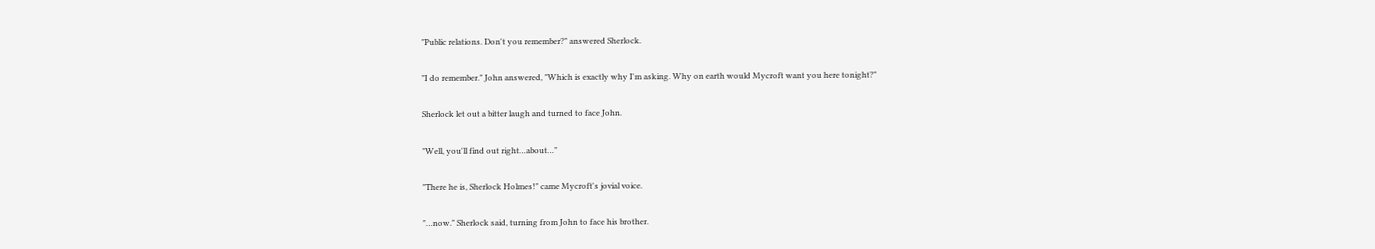"Public relations. Don't you remember?" answered Sherlock.

"I do remember." John answered, "Which is exactly why I'm asking. Why on earth would Mycroft want you here tonight?"

Sherlock let out a bitter laugh and turned to face John.

"Well, you'll find out right…about…"

"There he is, Sherlock Holmes!" came Mycroft's jovial voice.

"…now." Sherlock said, turning from John to face his brother.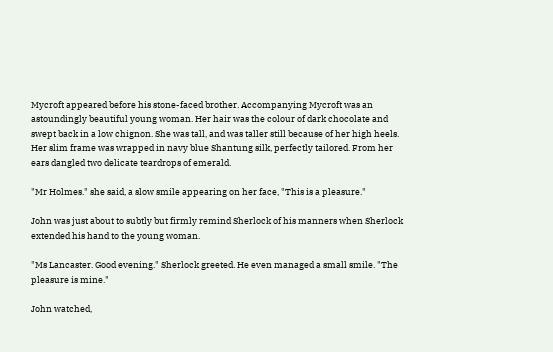Mycroft appeared before his stone-faced brother. Accompanying Mycroft was an astoundingly beautiful young woman. Her hair was the colour of dark chocolate and swept back in a low chignon. She was tall, and was taller still because of her high heels. Her slim frame was wrapped in navy blue Shantung silk, perfectly tailored. From her ears dangled two delicate teardrops of emerald.

"Mr Holmes." she said, a slow smile appearing on her face, "This is a pleasure."

John was just about to subtly but firmly remind Sherlock of his manners when Sherlock extended his hand to the young woman.

"Ms Lancaster. Good evening." Sherlock greeted. He even managed a small smile. "The pleasure is mine."

John watched,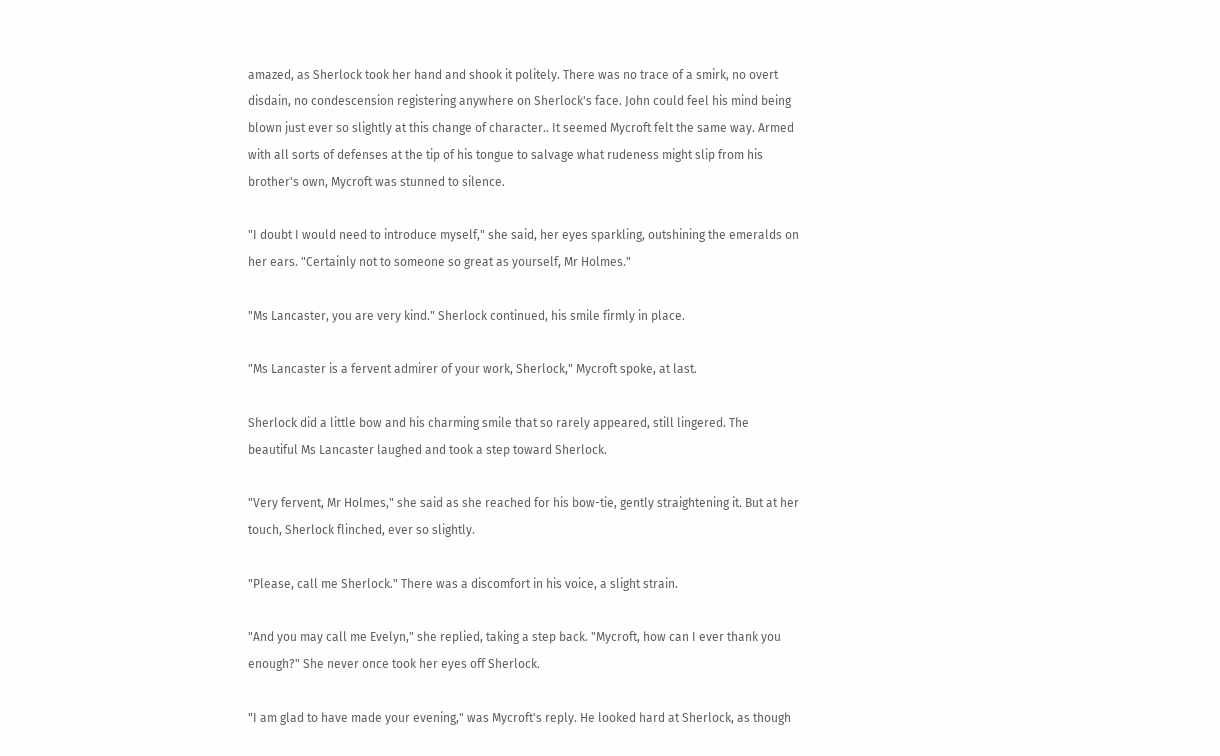amazed, as Sherlock took her hand and shook it politely. There was no trace of a smirk, no overt disdain, no condescension registering anywhere on Sherlock's face. John could feel his mind being blown just ever so slightly at this change of character.. It seemed Mycroft felt the same way. Armed with all sorts of defenses at the tip of his tongue to salvage what rudeness might slip from his brother's own, Mycroft was stunned to silence.

"I doubt I would need to introduce myself," she said, her eyes sparkling, outshining the emeralds on her ears. "Certainly not to someone so great as yourself, Mr Holmes."

"Ms Lancaster, you are very kind." Sherlock continued, his smile firmly in place.

"Ms Lancaster is a fervent admirer of your work, Sherlock," Mycroft spoke, at last.

Sherlock did a little bow and his charming smile that so rarely appeared, still lingered. The beautiful Ms Lancaster laughed and took a step toward Sherlock.

"Very fervent, Mr Holmes," she said as she reached for his bow-tie, gently straightening it. But at her touch, Sherlock flinched, ever so slightly.

"Please, call me Sherlock." There was a discomfort in his voice, a slight strain.

"And you may call me Evelyn," she replied, taking a step back. "Mycroft, how can I ever thank you enough?" She never once took her eyes off Sherlock.

"I am glad to have made your evening," was Mycroft's reply. He looked hard at Sherlock, as though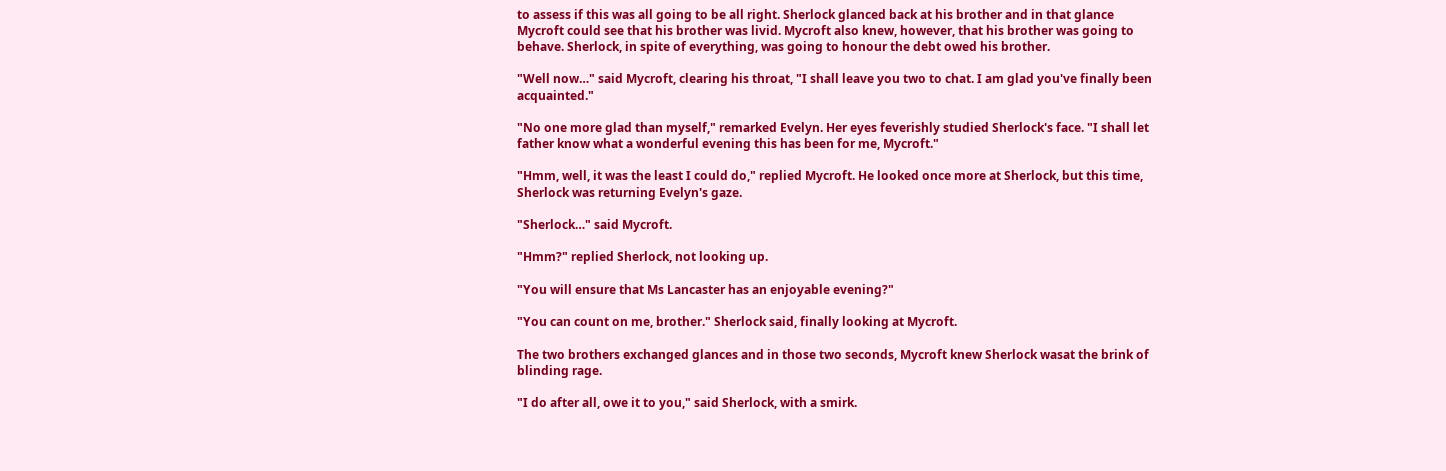to assess if this was all going to be all right. Sherlock glanced back at his brother and in that glance Mycroft could see that his brother was livid. Mycroft also knew, however, that his brother was going to behave. Sherlock, in spite of everything, was going to honour the debt owed his brother.

"Well now…" said Mycroft, clearing his throat, "I shall leave you two to chat. I am glad you've finally been acquainted."

"No one more glad than myself," remarked Evelyn. Her eyes feverishly studied Sherlock's face. "I shall let father know what a wonderful evening this has been for me, Mycroft."

"Hmm, well, it was the least I could do," replied Mycroft. He looked once more at Sherlock, but this time, Sherlock was returning Evelyn's gaze.

"Sherlock…" said Mycroft.

"Hmm?" replied Sherlock, not looking up.

"You will ensure that Ms Lancaster has an enjoyable evening?"

"You can count on me, brother." Sherlock said, finally looking at Mycroft.

The two brothers exchanged glances and in those two seconds, Mycroft knew Sherlock wasat the brink of blinding rage.

"I do after all, owe it to you," said Sherlock, with a smirk.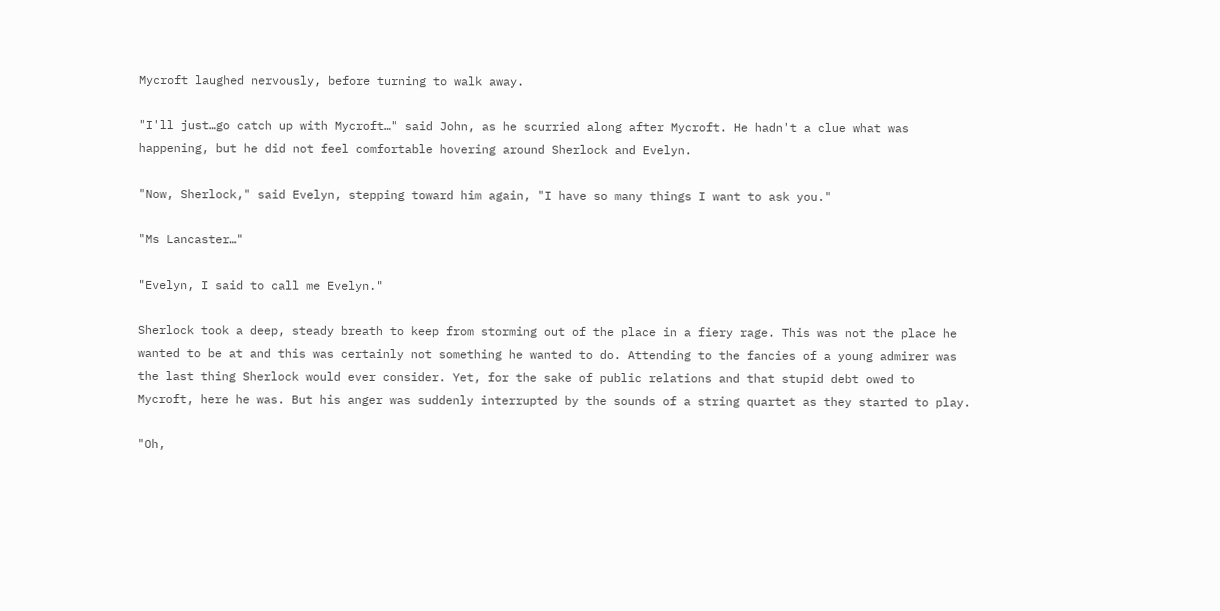Mycroft laughed nervously, before turning to walk away.

"I'll just…go catch up with Mycroft…" said John, as he scurried along after Mycroft. He hadn't a clue what was happening, but he did not feel comfortable hovering around Sherlock and Evelyn.

"Now, Sherlock," said Evelyn, stepping toward him again, "I have so many things I want to ask you."

"Ms Lancaster…"

"Evelyn, I said to call me Evelyn."

Sherlock took a deep, steady breath to keep from storming out of the place in a fiery rage. This was not the place he wanted to be at and this was certainly not something he wanted to do. Attending to the fancies of a young admirer was the last thing Sherlock would ever consider. Yet, for the sake of public relations and that stupid debt owed to Mycroft, here he was. But his anger was suddenly interrupted by the sounds of a string quartet as they started to play.

"Oh,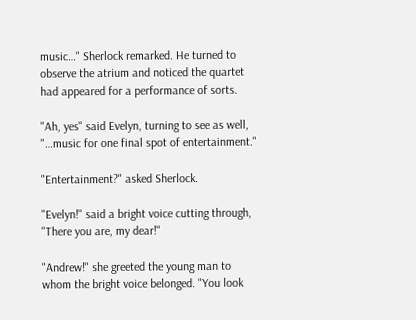music…" Sherlock remarked. He turned to observe the atrium and noticed the quartet had appeared for a performance of sorts.

"Ah, yes" said Evelyn, turning to see as well, "…music for one final spot of entertainment."

"Entertainment?" asked Sherlock.

"Evelyn!" said a bright voice cutting through, "There you are, my dear!"

"Andrew!" she greeted the young man to whom the bright voice belonged. "You look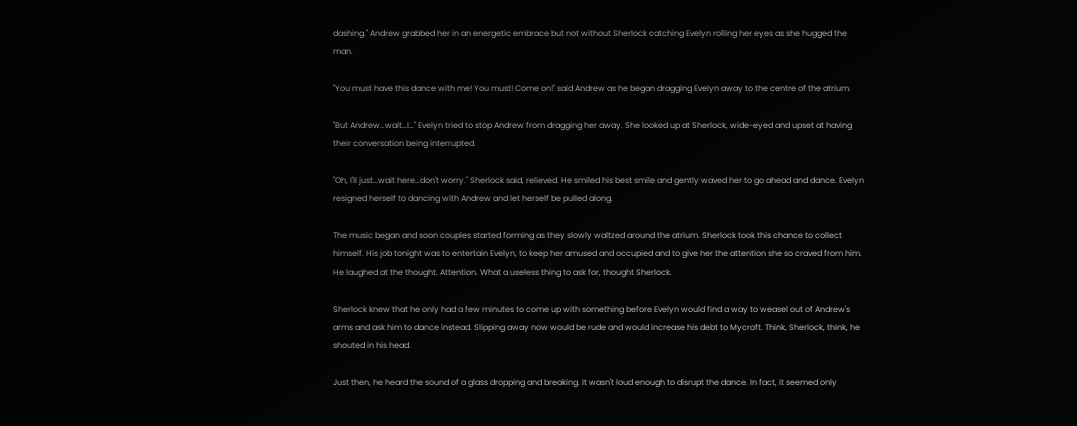dashing." Andrew grabbed her in an energetic embrace but not without Sherlock catching Evelyn rolling her eyes as she hugged the man.

"You must have this dance with me! You must! Come on!" said Andrew as he began dragging Evelyn away to the centre of the atrium.

"But Andrew…wait…I…" Evelyn tried to stop Andrew from dragging her away. She looked up at Sherlock, wide-eyed and upset at having their conversation being interrupted.

"Oh, I'll just…wait here…don't worry." Sherlock said, relieved. He smiled his best smile and gently waved her to go ahead and dance. Evelyn resigned herself to dancing with Andrew and let herself be pulled along.

The music began and soon couples started forming as they slowly waltzed around the atrium. Sherlock took this chance to collect himself. His job tonight was to entertain Evelyn, to keep her amused and occupied and to give her the attention she so craved from him. He laughed at the thought. Attention. What a useless thing to ask for, thought Sherlock.

Sherlock knew that he only had a few minutes to come up with something before Evelyn would find a way to weasel out of Andrew's arms and ask him to dance instead. Slipping away now would be rude and would increase his debt to Mycroft. Think, Sherlock, think, he shouted in his head.

Just then, he heard the sound of a glass dropping and breaking. It wasn't loud enough to disrupt the dance. In fact, it seemed only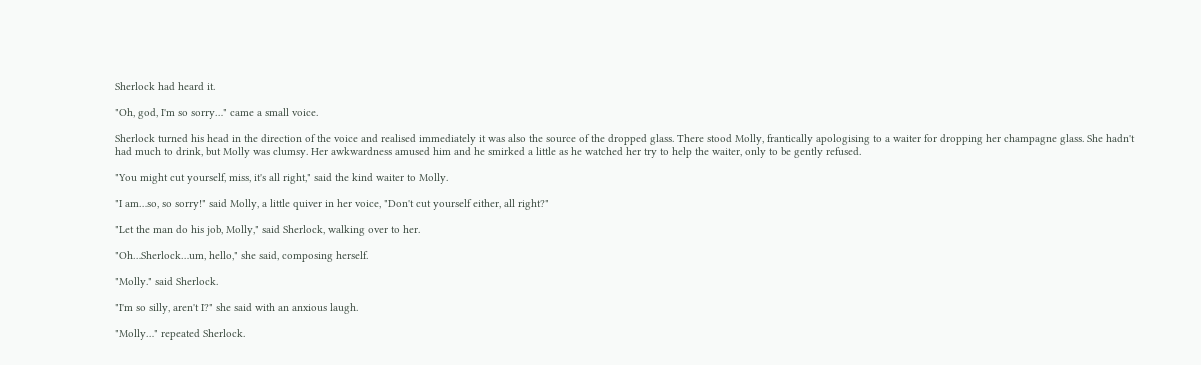Sherlock had heard it.

"Oh, god, I'm so sorry…" came a small voice.

Sherlock turned his head in the direction of the voice and realised immediately it was also the source of the dropped glass. There stood Molly, frantically apologising to a waiter for dropping her champagne glass. She hadn't had much to drink, but Molly was clumsy. Her awkwardness amused him and he smirked a little as he watched her try to help the waiter, only to be gently refused.

"You might cut yourself, miss, it's all right," said the kind waiter to Molly.

"I am…so, so sorry!" said Molly, a little quiver in her voice, "Don't cut yourself either, all right?"

"Let the man do his job, Molly," said Sherlock, walking over to her.

"Oh…Sherlock…um, hello," she said, composing herself.

"Molly." said Sherlock.

"I'm so silly, aren't I?" she said with an anxious laugh.

"Molly…" repeated Sherlock.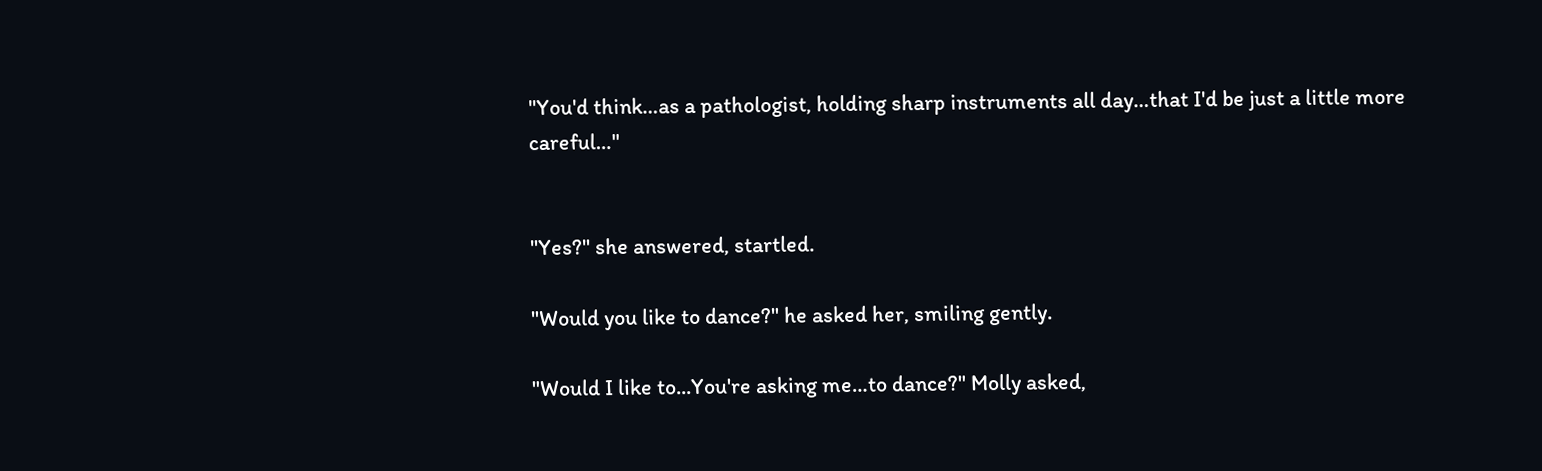"You'd think…as a pathologist, holding sharp instruments all day…that I'd be just a little more careful…"


"Yes?" she answered, startled.

"Would you like to dance?" he asked her, smiling gently.

"Would I like to...You're asking me…to dance?" Molly asked,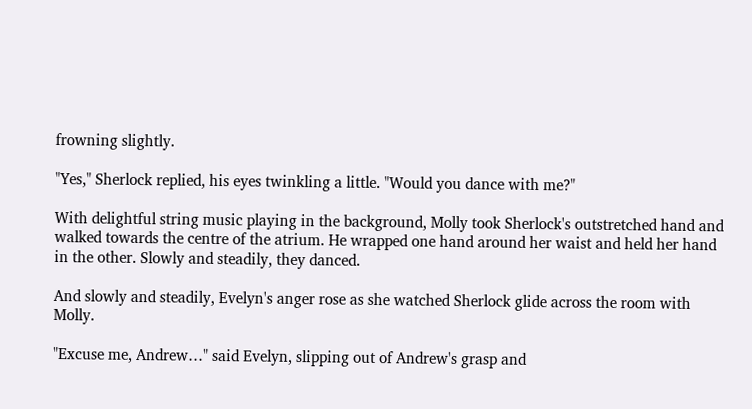frowning slightly.

"Yes," Sherlock replied, his eyes twinkling a little. "Would you dance with me?"

With delightful string music playing in the background, Molly took Sherlock's outstretched hand and walked towards the centre of the atrium. He wrapped one hand around her waist and held her hand in the other. Slowly and steadily, they danced.

And slowly and steadily, Evelyn's anger rose as she watched Sherlock glide across the room with Molly.

"Excuse me, Andrew…" said Evelyn, slipping out of Andrew's grasp and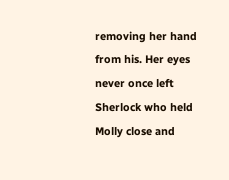removing her hand from his. Her eyes never once left Sherlock who held Molly close and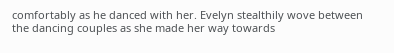comfortably as he danced with her. Evelyn stealthily wove between the dancing couples as she made her way towards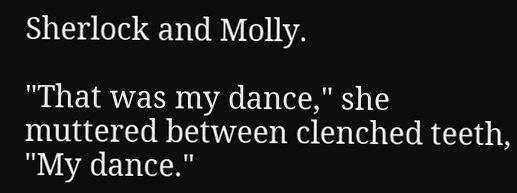Sherlock and Molly.

"That was my dance," she muttered between clenched teeth, "My dance."